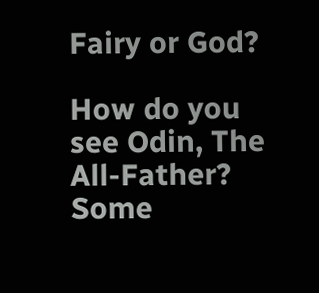Fairy or God?

How do you see Odin, The All-Father? Some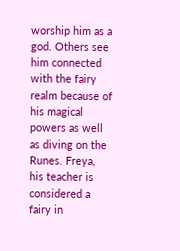worship him as a god. Others see him connected with the fairy realm because of his magical powers as well as diving on the Runes. Freya, his teacher is considered a fairy in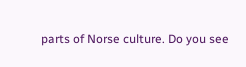parts of Norse culture. Do you see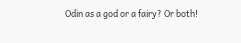Odin as a god or a fairy? Or both!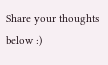Share your thoughts below :)